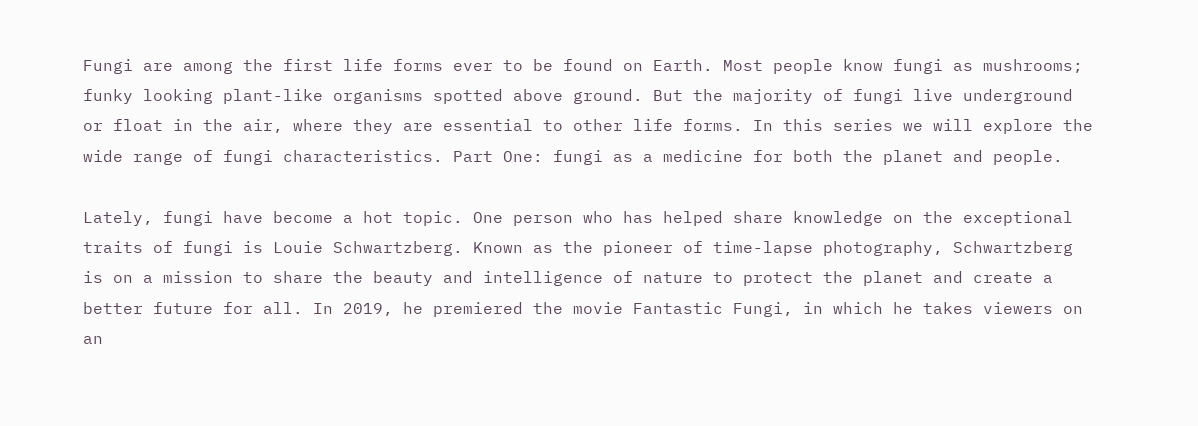Fungi are among the first life forms ever to be found on Earth. Most people know fungi as mushrooms; funky looking plant-like organisms spotted above ground. But the majority of fungi live underground or float in the air, where they are essential to other life forms. In this series we will explore the wide range of fungi characteristics. Part One: fungi as a medicine for both the planet and people.

Lately, fungi have become a hot topic. One person who has helped share knowledge on the exceptional traits of fungi is Louie Schwartzberg. Known as the pioneer of time-lapse photography, Schwartzberg is on a mission to share the beauty and intelligence of nature to protect the planet and create a better future for all. In 2019, he premiered the movie Fantastic Fungi, in which he takes viewers on an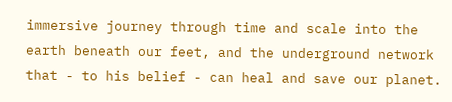immersive journey through time and scale into the earth beneath our feet, and the underground network that - to his belief - can heal and save our planet.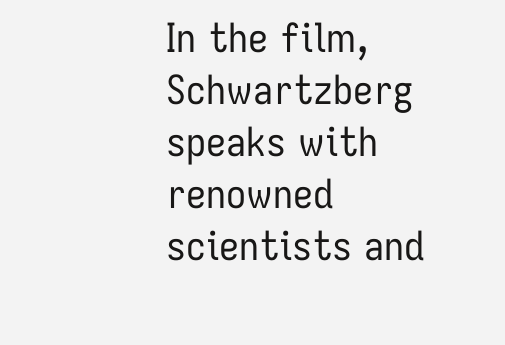In the film, Schwartzberg speaks with renowned scientists and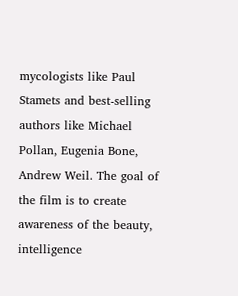mycologists like Paul Stamets and best-selling authors like Michael Pollan, Eugenia Bone, Andrew Weil. The goal of the film is to create awareness of the beauty, intelligence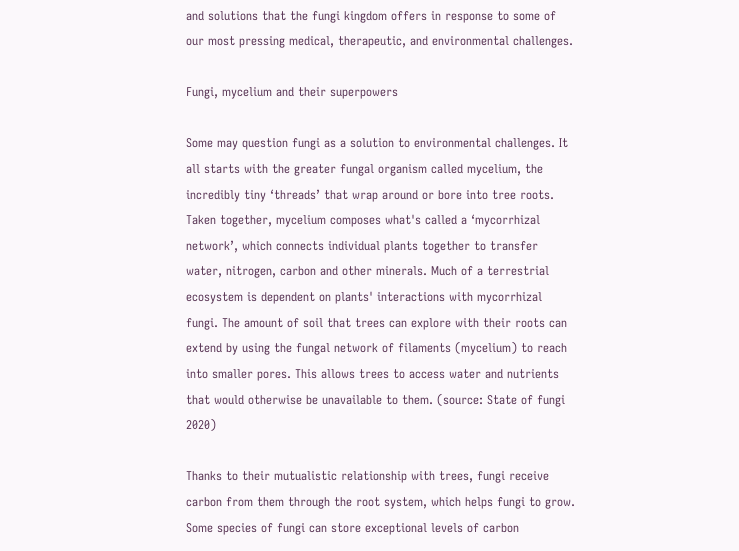and solutions that the fungi kingdom offers in response to some of our most pressing medical, therapeutic, and environmental challenges.

Fungi, mycelium and their superpowers

Some may question fungi as a solution to environmental challenges. It all starts with the greater fungal organism called mycelium, the incredibly tiny ‘threads’ that wrap around or bore into tree roots. Taken together, mycelium composes what's called a ‘mycorrhizal network’, which connects individual plants together to transfer water, nitrogen, carbon and other minerals. Much of a terrestrial ecosystem is dependent on plants' interactions with mycorrhizal fungi. The amount of soil that trees can explore with their roots can extend by using the fungal network of filaments (mycelium) to reach into smaller pores. This allows trees to access water and nutrients that would otherwise be unavailable to them. (source: State of fungi 2020)

Thanks to their mutualistic relationship with trees, fungi receive carbon from them through the root system, which helps fungi to grow. Some species of fungi can store exceptional levels of carbon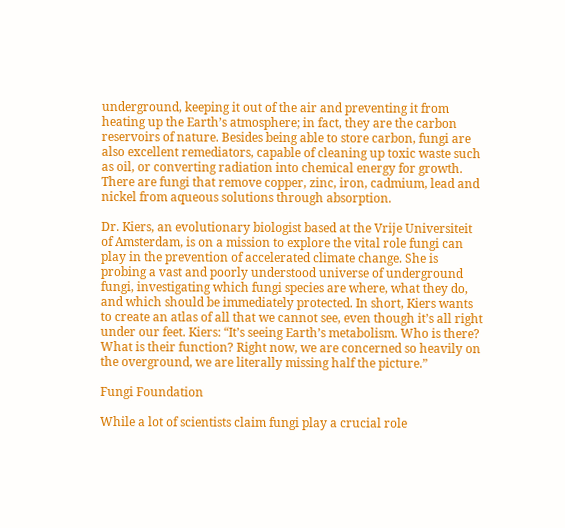underground, keeping it out of the air and preventing it from heating up the Earth’s atmosphere; in fact, they are the carbon reservoirs of nature. Besides being able to store carbon, fungi are also excellent remediators, capable of cleaning up toxic waste such as oil, or converting radiation into chemical energy for growth. There are fungi that remove copper, zinc, iron, cadmium, lead and nickel from aqueous solutions through absorption.

Dr. Kiers, an evolutionary biologist based at the Vrije Universiteit of Amsterdam, is on a mission to explore the vital role fungi can play in the prevention of accelerated climate change. She is probing a vast and poorly understood universe of underground fungi, investigating which fungi species are where, what they do, and which should be immediately protected. In short, Kiers wants to create an atlas of all that we cannot see, even though it’s all right under our feet. Kiers: “It’s seeing Earth’s metabolism. Who is there? What is their function? Right now, we are concerned so heavily on the overground, we are literally missing half the picture.”

Fungi Foundation

While a lot of scientists claim fungi play a crucial role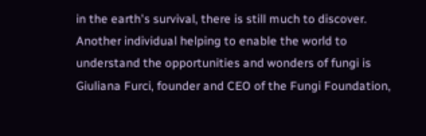in the earth's survival, there is still much to discover. Another individual helping to enable the world to understand the opportunities and wonders of fungi is Giuliana Furci, founder and CEO of the Fungi Foundation,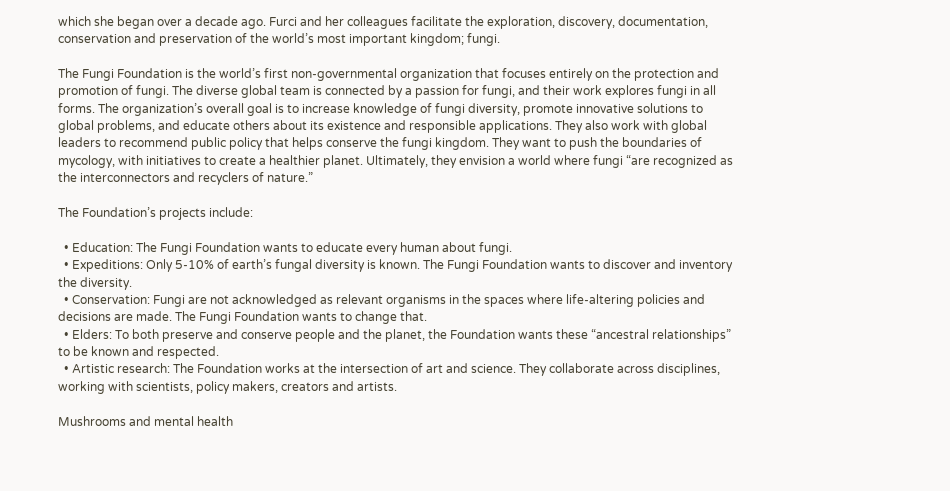which she began over a decade ago. Furci and her colleagues facilitate the exploration, discovery, documentation, conservation and preservation of the world’s most important kingdom; fungi.

The Fungi Foundation is the world’s first non-governmental organization that focuses entirely on the protection and promotion of fungi. The diverse global team is connected by a passion for fungi, and their work explores fungi in all forms. The organization’s overall goal is to increase knowledge of fungi diversity, promote innovative solutions to global problems, and educate others about its existence and responsible applications. They also work with global leaders to recommend public policy that helps conserve the fungi kingdom. They want to push the boundaries of mycology, with initiatives to create a healthier planet. Ultimately, they envision a world where fungi “are recognized as the interconnectors and recyclers of nature.”

The Foundation’s projects include:

  • Education: The Fungi Foundation wants to educate every human about fungi.
  • Expeditions: Only 5-10% of earth’s fungal diversity is known. The Fungi Foundation wants to discover and inventory the diversity.
  • Conservation: Fungi are not acknowledged as relevant organisms in the spaces where life-altering policies and decisions are made. The Fungi Foundation wants to change that.
  • Elders: To both preserve and conserve people and the planet, the Foundation wants these “ancestral relationships” to be known and respected.
  • Artistic research: The Foundation works at the intersection of art and science. They collaborate across disciplines, working with scientists, policy makers, creators and artists.

Mushrooms and mental health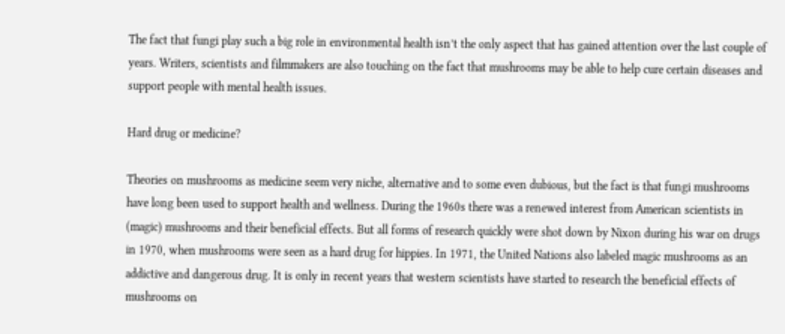The fact that fungi play such a big role in environmental health isn’t the only aspect that has gained attention over the last couple of years. Writers, scientists and filmmakers are also touching on the fact that mushrooms may be able to help cure certain diseases and support people with mental health issues.

Hard drug or medicine?

Theories on mushrooms as medicine seem very niche, alternative and to some even dubious, but the fact is that fungi mushrooms have long been used to support health and wellness. During the 1960s there was a renewed interest from American scientists in (magic) mushrooms and their beneficial effects. But all forms of research quickly were shot down by Nixon during his war on drugs in 1970, when mushrooms were seen as a hard drug for hippies. In 1971, the United Nations also labeled magic mushrooms as an addictive and dangerous drug. It is only in recent years that western scientists have started to research the beneficial effects of mushrooms on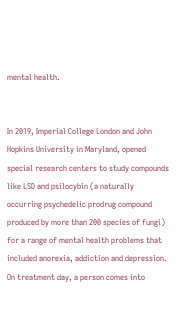mental health.


In 2019, Imperial College London and John Hopkins University in Maryland, opened special research centers to study compounds like LSD and psilocybin (a naturally occurring psychedelic prodrug compound produced by more than 200 species of fungi) for a range of mental health problems that included anorexia, addiction and depression. On treatment day, a person comes into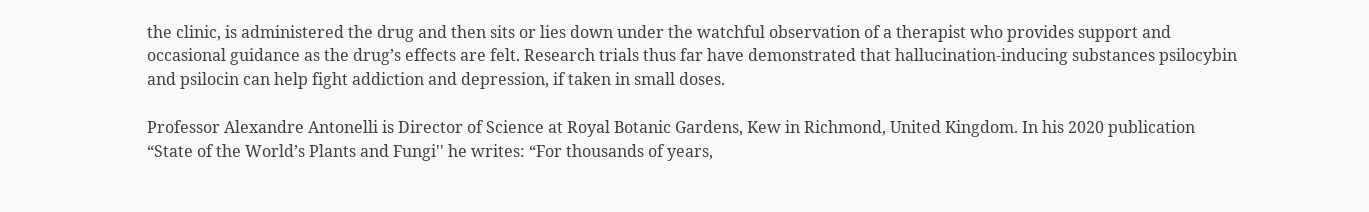the clinic, is administered the drug and then sits or lies down under the watchful observation of a therapist who provides support and occasional guidance as the drug’s effects are felt. Research trials thus far have demonstrated that hallucination-inducing substances psilocybin and psilocin can help fight addiction and depression, if taken in small doses.

Professor Alexandre Antonelli is Director of Science at Royal Botanic Gardens, Kew in Richmond, United Kingdom. In his 2020 publication “State of the World’s Plants and Fungi'' he writes: “For thousands of years,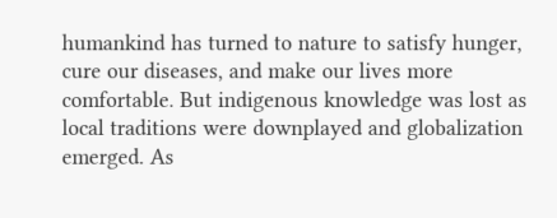humankind has turned to nature to satisfy hunger, cure our diseases, and make our lives more comfortable. But indigenous knowledge was lost as local traditions were downplayed and globalization emerged. As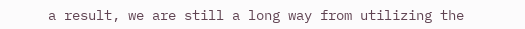a result, we are still a long way from utilizing the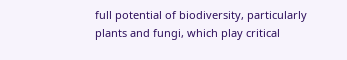full potential of biodiversity, particularly plants and fungi, which play critical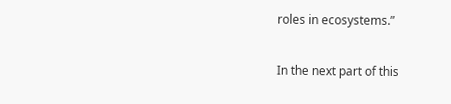roles in ecosystems.”

In the next part of this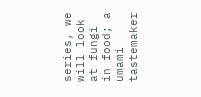series, we will look at fungi in food; a umami tastemaker